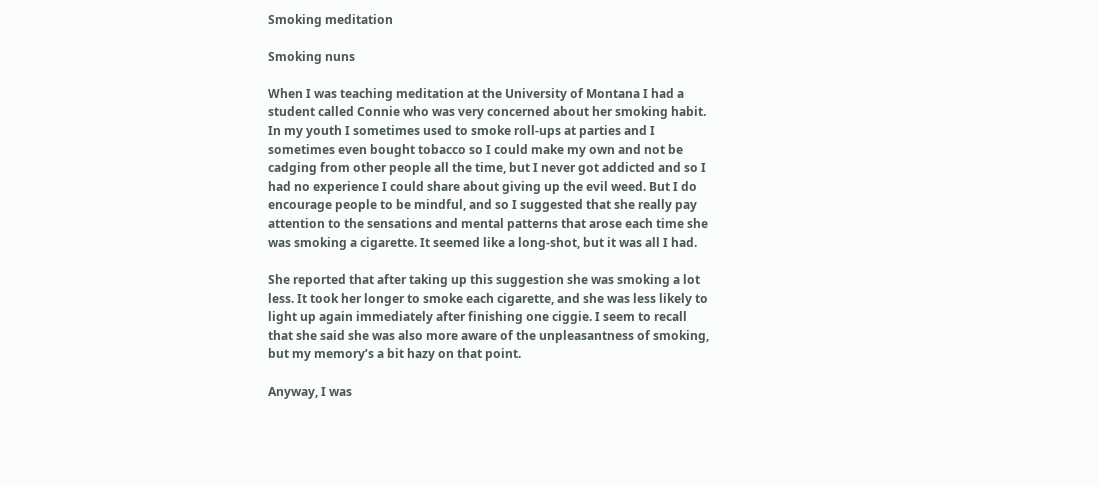Smoking meditation

Smoking nuns

When I was teaching meditation at the University of Montana I had a student called Connie who was very concerned about her smoking habit. In my youth I sometimes used to smoke roll-ups at parties and I sometimes even bought tobacco so I could make my own and not be cadging from other people all the time, but I never got addicted and so I had no experience I could share about giving up the evil weed. But I do encourage people to be mindful, and so I suggested that she really pay attention to the sensations and mental patterns that arose each time she was smoking a cigarette. It seemed like a long-shot, but it was all I had.

She reported that after taking up this suggestion she was smoking a lot less. It took her longer to smoke each cigarette, and she was less likely to light up again immediately after finishing one ciggie. I seem to recall that she said she was also more aware of the unpleasantness of smoking, but my memory’s a bit hazy on that point.

Anyway, I was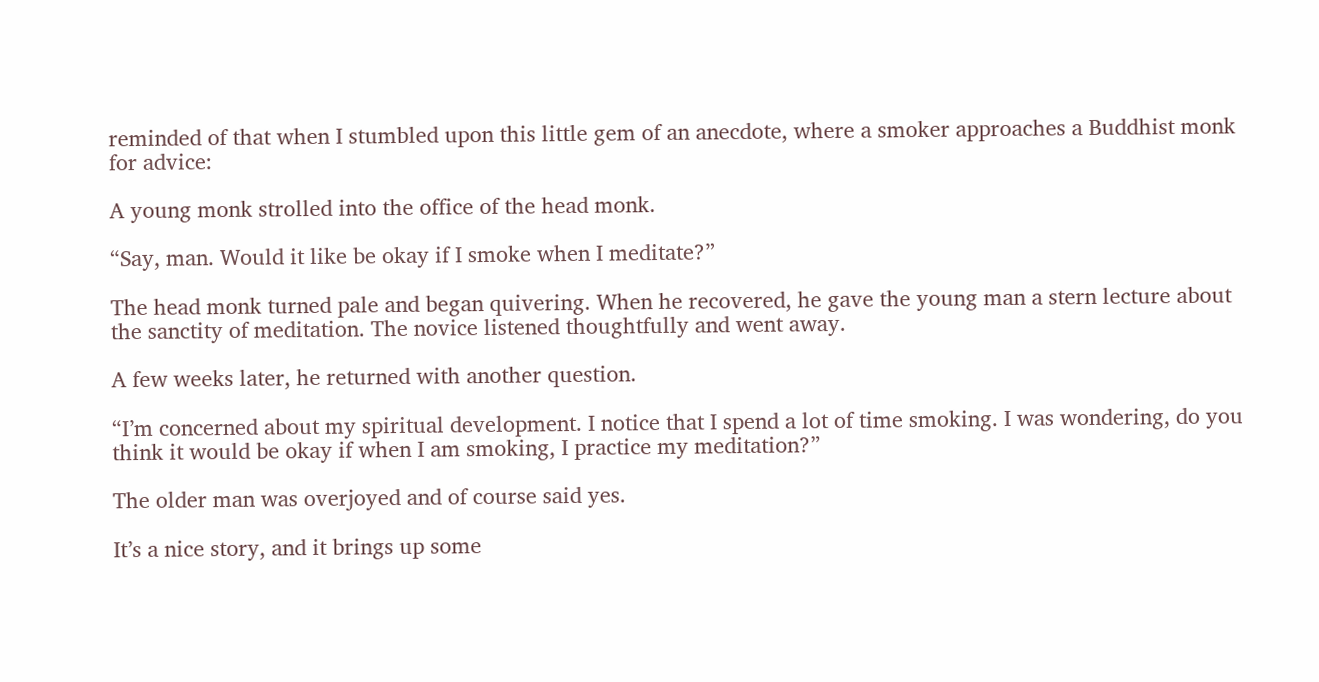reminded of that when I stumbled upon this little gem of an anecdote, where a smoker approaches a Buddhist monk for advice:

A young monk strolled into the office of the head monk.

“Say, man. Would it like be okay if I smoke when I meditate?”

The head monk turned pale and began quivering. When he recovered, he gave the young man a stern lecture about the sanctity of meditation. The novice listened thoughtfully and went away.

A few weeks later, he returned with another question.

“I’m concerned about my spiritual development. I notice that I spend a lot of time smoking. I was wondering, do you think it would be okay if when I am smoking, I practice my meditation?”

The older man was overjoyed and of course said yes.

It’s a nice story, and it brings up some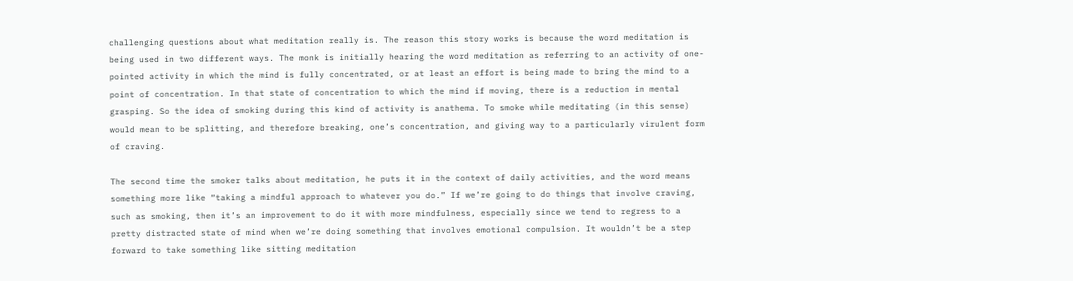challenging questions about what meditation really is. The reason this story works is because the word meditation is being used in two different ways. The monk is initially hearing the word meditation as referring to an activity of one-pointed activity in which the mind is fully concentrated, or at least an effort is being made to bring the mind to a point of concentration. In that state of concentration to which the mind if moving, there is a reduction in mental grasping. So the idea of smoking during this kind of activity is anathema. To smoke while meditating (in this sense) would mean to be splitting, and therefore breaking, one’s concentration, and giving way to a particularly virulent form of craving.

The second time the smoker talks about meditation, he puts it in the context of daily activities, and the word means something more like “taking a mindful approach to whatever you do.” If we’re going to do things that involve craving, such as smoking, then it’s an improvement to do it with more mindfulness, especially since we tend to regress to a pretty distracted state of mind when we’re doing something that involves emotional compulsion. It wouldn’t be a step forward to take something like sitting meditation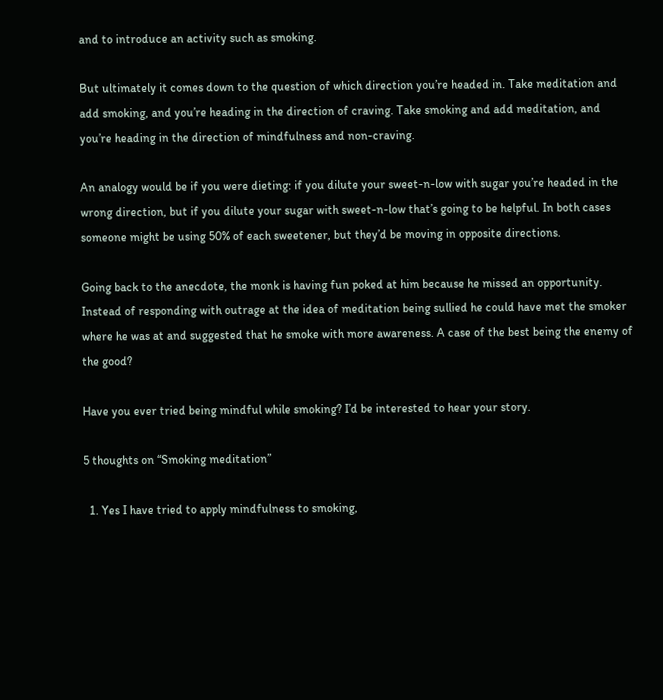and to introduce an activity such as smoking.

But ultimately it comes down to the question of which direction you’re headed in. Take meditation and add smoking, and you’re heading in the direction of craving. Take smoking and add meditation, and you’re heading in the direction of mindfulness and non-craving.

An analogy would be if you were dieting: if you dilute your sweet-n-low with sugar you’re headed in the wrong direction, but if you dilute your sugar with sweet-n-low that’s going to be helpful. In both cases someone might be using 50% of each sweetener, but they’d be moving in opposite directions.

Going back to the anecdote, the monk is having fun poked at him because he missed an opportunity. Instead of responding with outrage at the idea of meditation being sullied he could have met the smoker where he was at and suggested that he smoke with more awareness. A case of the best being the enemy of the good?

Have you ever tried being mindful while smoking? I’d be interested to hear your story.

5 thoughts on “Smoking meditation”

  1. Yes I have tried to apply mindfulness to smoking,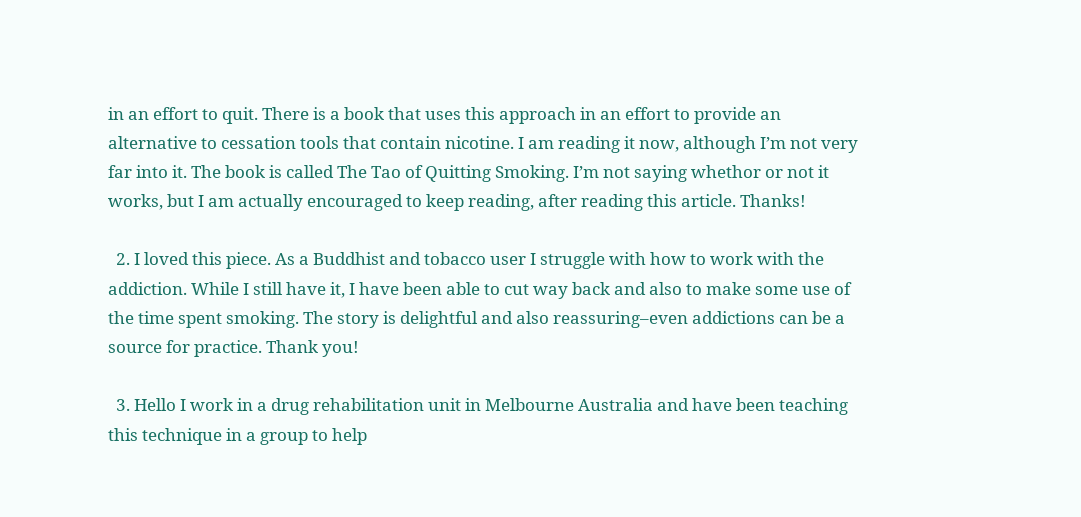in an effort to quit. There is a book that uses this approach in an effort to provide an alternative to cessation tools that contain nicotine. I am reading it now, although I’m not very far into it. The book is called The Tao of Quitting Smoking. I’m not saying whethor or not it works, but I am actually encouraged to keep reading, after reading this article. Thanks!

  2. I loved this piece. As a Buddhist and tobacco user I struggle with how to work with the addiction. While I still have it, I have been able to cut way back and also to make some use of the time spent smoking. The story is delightful and also reassuring–even addictions can be a source for practice. Thank you!

  3. Hello I work in a drug rehabilitation unit in Melbourne Australia and have been teaching this technique in a group to help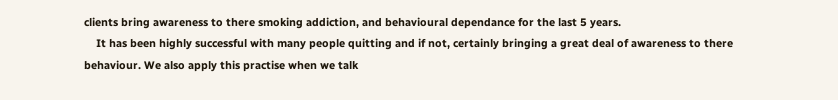clients bring awareness to there smoking addiction, and behavioural dependance for the last 5 years.
    It has been highly successful with many people quitting and if not, certainly bringing a great deal of awareness to there behaviour. We also apply this practise when we talk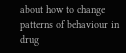about how to change patterns of behaviour in drug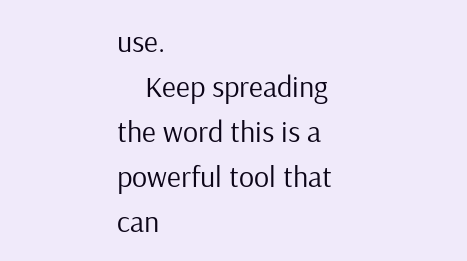use.
    Keep spreading the word this is a powerful tool that can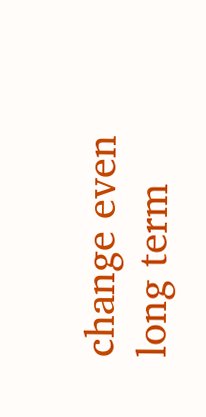change even long term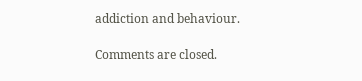addiction and behaviour.

Comments are closed.